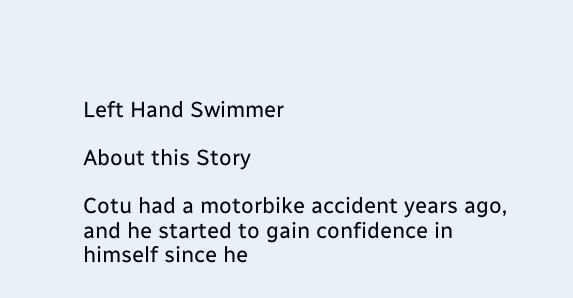Left Hand Swimmer

About this Story

Cotu had a motorbike accident years ago, and he started to gain confidence in himself since he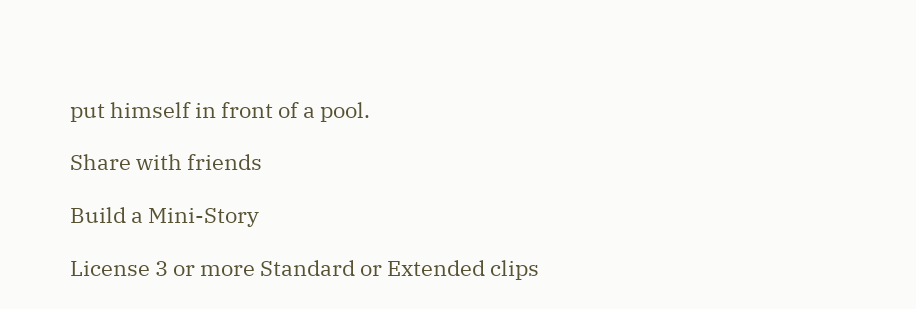put himself in front of a pool.

Share with friends

Build a Mini-Story

License 3 or more Standard or Extended clips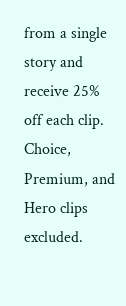from a single story and receive 25% off each clip. Choice, Premium, and Hero clips excluded.